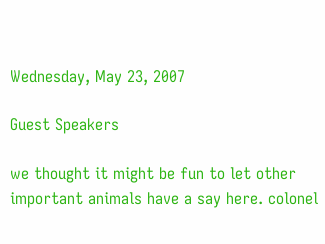Wednesday, May 23, 2007

Guest Speakers

we thought it might be fun to let other important animals have a say here. colonel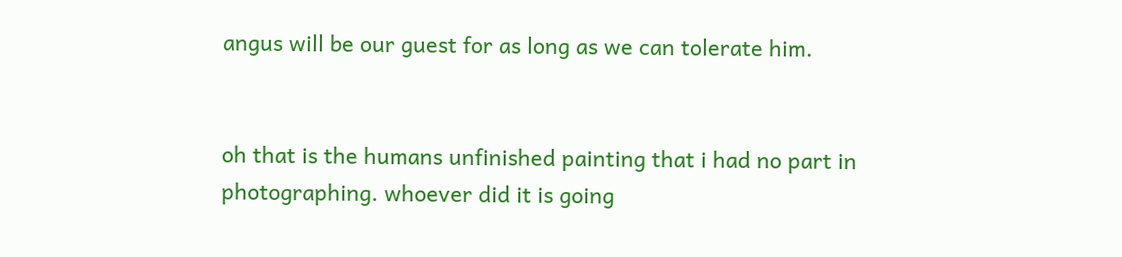angus will be our guest for as long as we can tolerate him.


oh that is the humans unfinished painting that i had no part in photographing. whoever did it is going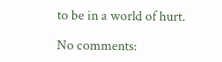to be in a world of hurt.

No comments: